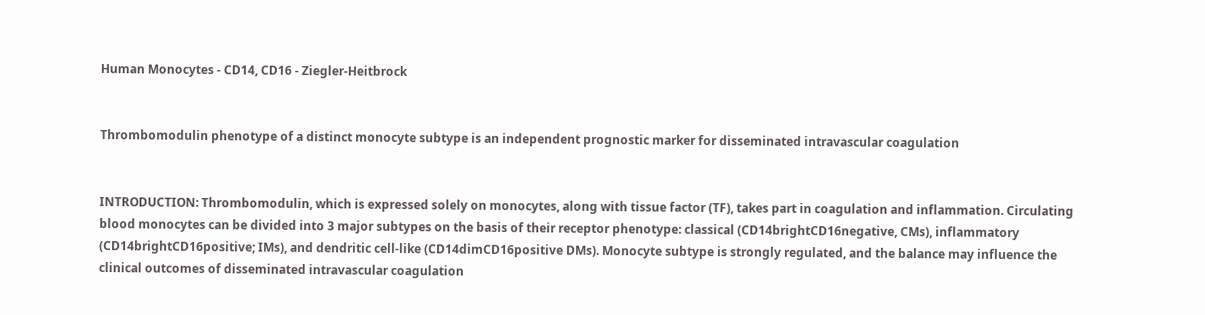Human Monocytes - CD14, CD16 - Ziegler-Heitbrock


Thrombomodulin phenotype of a distinct monocyte subtype is an independent prognostic marker for disseminated intravascular coagulation


INTRODUCTION: Thrombomodulin, which is expressed solely on monocytes, along with tissue factor (TF), takes part in coagulation and inflammation. Circulating blood monocytes can be divided into 3 major subtypes on the basis of their receptor phenotype: classical (CD14brightCD16negative, CMs), inflammatory (CD14brightCD16positive; IMs), and dendritic cell-like (CD14dimCD16positive DMs). Monocyte subtype is strongly regulated, and the balance may influence the clinical outcomes of disseminated intravascular coagulation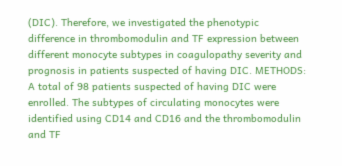(DIC). Therefore, we investigated the phenotypic difference in thrombomodulin and TF expression between different monocyte subtypes in coagulopathy severity and prognosis in patients suspected of having DIC. METHODS: A total of 98 patients suspected of having DIC were enrolled. The subtypes of circulating monocytes were identified using CD14 and CD16 and the thrombomodulin and TF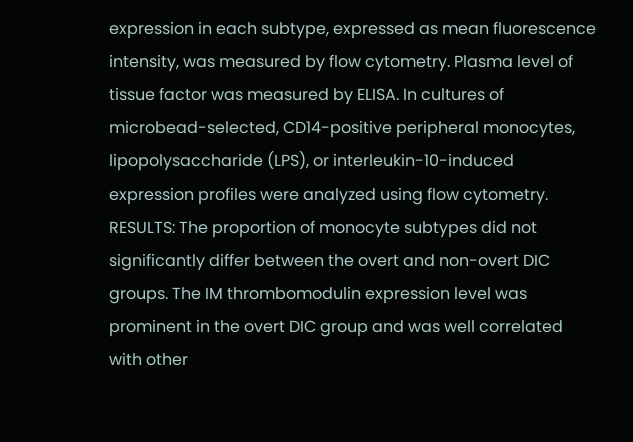expression in each subtype, expressed as mean fluorescence intensity, was measured by flow cytometry. Plasma level of tissue factor was measured by ELISA. In cultures of microbead-selected, CD14-positive peripheral monocytes, lipopolysaccharide (LPS), or interleukin-10-induced expression profiles were analyzed using flow cytometry. RESULTS: The proportion of monocyte subtypes did not significantly differ between the overt and non-overt DIC groups. The IM thrombomodulin expression level was prominent in the overt DIC group and was well correlated with other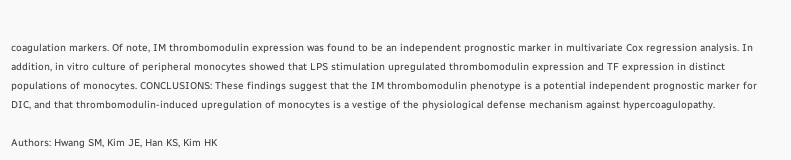coagulation markers. Of note, IM thrombomodulin expression was found to be an independent prognostic marker in multivariate Cox regression analysis. In addition, in vitro culture of peripheral monocytes showed that LPS stimulation upregulated thrombomodulin expression and TF expression in distinct populations of monocytes. CONCLUSIONS: These findings suggest that the IM thrombomodulin phenotype is a potential independent prognostic marker for DIC, and that thrombomodulin-induced upregulation of monocytes is a vestige of the physiological defense mechanism against hypercoagulopathy.

Authors: Hwang SM, Kim JE, Han KS, Kim HK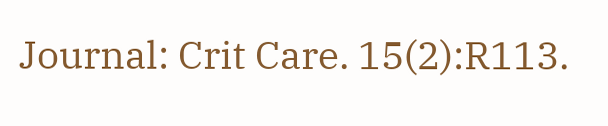Journal: Crit Care. 15(2):R113.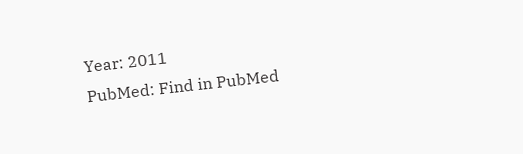Year: 2011
PubMed: Find in PubMed